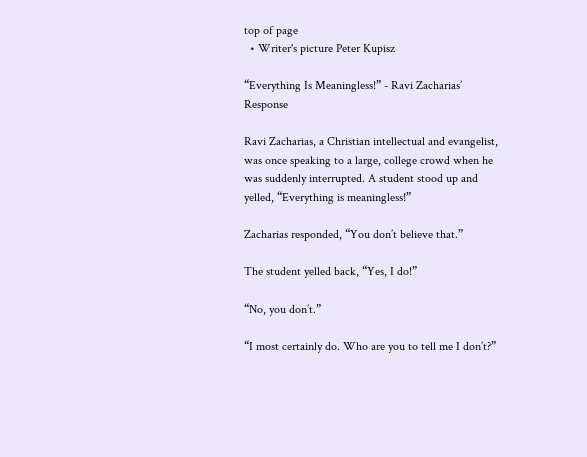top of page
  • Writer's picture Peter Kupisz

“Everything Is Meaningless!” - Ravi Zacharias’ Response

Ravi Zacharias, a Christian intellectual and evangelist, was once speaking to a large, college crowd when he was suddenly interrupted. A student stood up and yelled, “Everything is meaningless!”

Zacharias responded, “You don’t believe that.”

The student yelled back, “Yes, I do!”

“No, you don’t.”

“I most certainly do. Who are you to tell me I don’t?”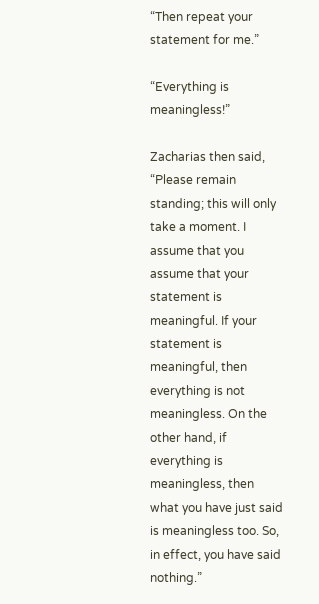“Then repeat your statement for me.”

“Everything is meaningless!”

Zacharias then said, “Please remain standing; this will only take a moment. I assume that you assume that your statement is meaningful. If your statement is meaningful, then everything is not meaningless. On the other hand, if everything is meaningless, then what you have just said is meaningless too. So, in effect, you have said nothing.”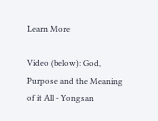Learn More

Video (below): God, Purpose and the Meaning of it All - Yongsan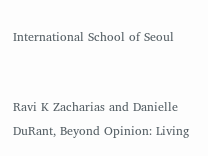International School of Seoul


Ravi K Zacharias and Danielle DuRant, Beyond Opinion: Living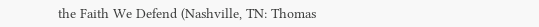the Faith We Defend (Nashville, TN: Thomas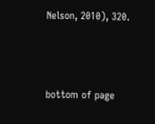Nelson, 2010), 320.



bottom of page